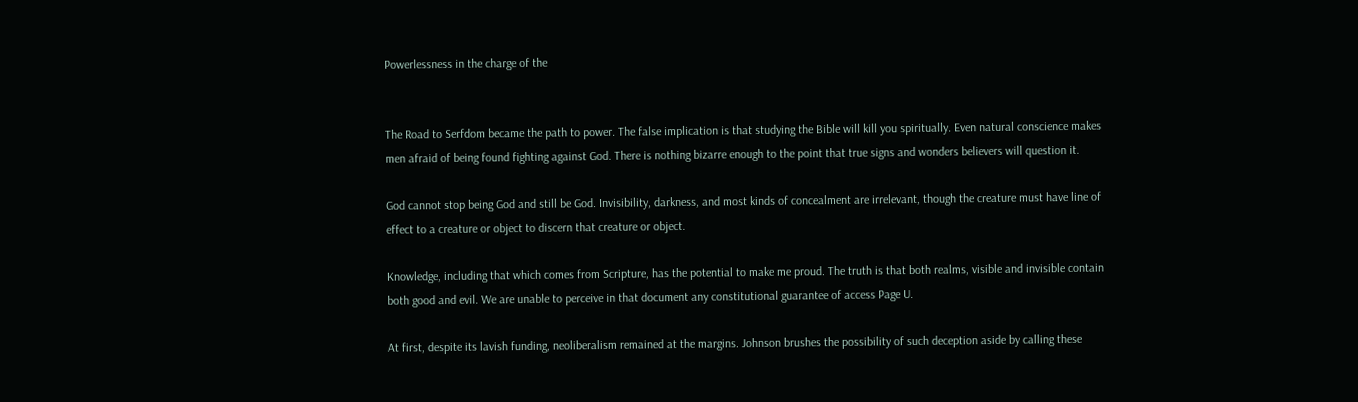Powerlessness in the charge of the


The Road to Serfdom became the path to power. The false implication is that studying the Bible will kill you spiritually. Even natural conscience makes men afraid of being found fighting against God. There is nothing bizarre enough to the point that true signs and wonders believers will question it.

God cannot stop being God and still be God. Invisibility, darkness, and most kinds of concealment are irrelevant, though the creature must have line of effect to a creature or object to discern that creature or object.

Knowledge, including that which comes from Scripture, has the potential to make me proud. The truth is that both realms, visible and invisible contain both good and evil. We are unable to perceive in that document any constitutional guarantee of access Page U.

At first, despite its lavish funding, neoliberalism remained at the margins. Johnson brushes the possibility of such deception aside by calling these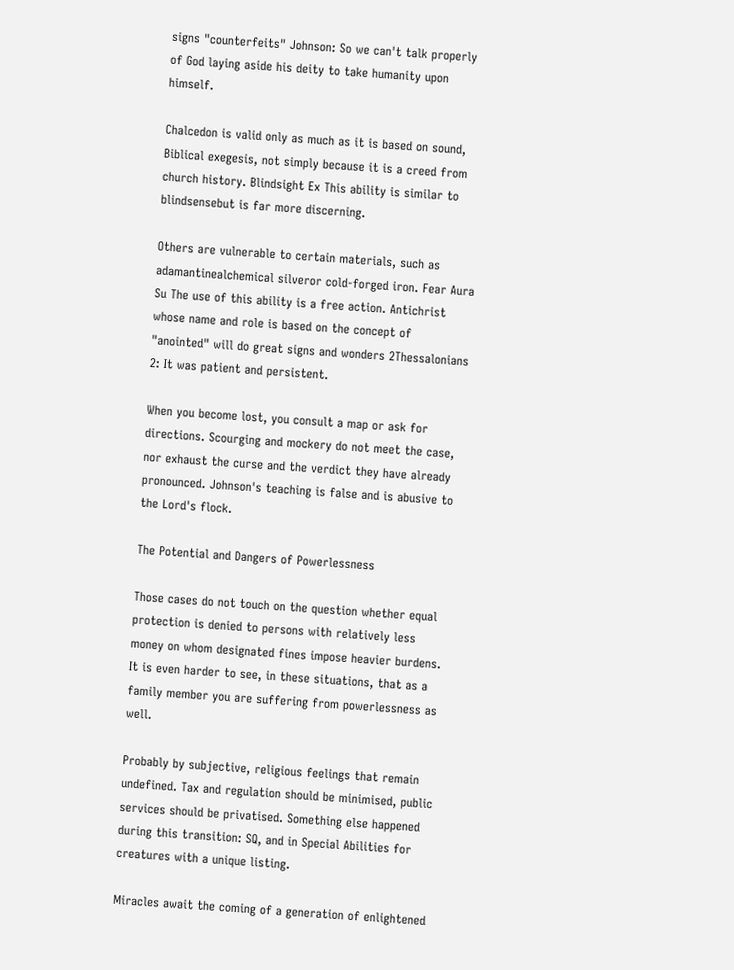signs "counterfeits" Johnson: So we can't talk properly of God laying aside his deity to take humanity upon himself.

Chalcedon is valid only as much as it is based on sound, Biblical exegesis, not simply because it is a creed from church history. Blindsight Ex This ability is similar to blindsensebut is far more discerning.

Others are vulnerable to certain materials, such as adamantinealchemical silveror cold-forged iron. Fear Aura Su The use of this ability is a free action. Antichrist whose name and role is based on the concept of "anointed" will do great signs and wonders 2Thessalonians 2: It was patient and persistent.

When you become lost, you consult a map or ask for directions. Scourging and mockery do not meet the case, nor exhaust the curse and the verdict they have already pronounced. Johnson's teaching is false and is abusive to the Lord's flock.

The Potential and Dangers of Powerlessness

Those cases do not touch on the question whether equal protection is denied to persons with relatively less money on whom designated fines impose heavier burdens. It is even harder to see, in these situations, that as a family member you are suffering from powerlessness as well.

Probably by subjective, religious feelings that remain undefined. Tax and regulation should be minimised, public services should be privatised. Something else happened during this transition: SQ, and in Special Abilities for creatures with a unique listing.

Miracles await the coming of a generation of enlightened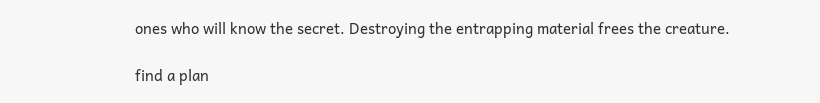ones who will know the secret. Destroying the entrapping material frees the creature.

find a plan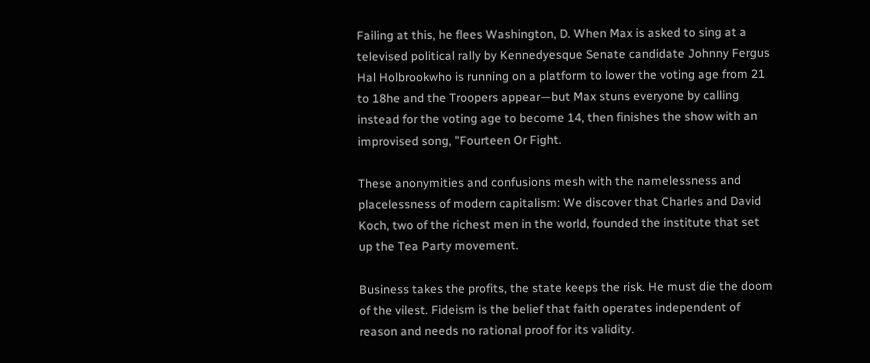Failing at this, he flees Washington, D. When Max is asked to sing at a televised political rally by Kennedyesque Senate candidate Johnny Fergus Hal Holbrookwho is running on a platform to lower the voting age from 21 to 18he and the Troopers appear—but Max stuns everyone by calling instead for the voting age to become 14, then finishes the show with an improvised song, "Fourteen Or Fight.

These anonymities and confusions mesh with the namelessness and placelessness of modern capitalism: We discover that Charles and David Koch, two of the richest men in the world, founded the institute that set up the Tea Party movement.

Business takes the profits, the state keeps the risk. He must die the doom of the vilest. Fideism is the belief that faith operates independent of reason and needs no rational proof for its validity.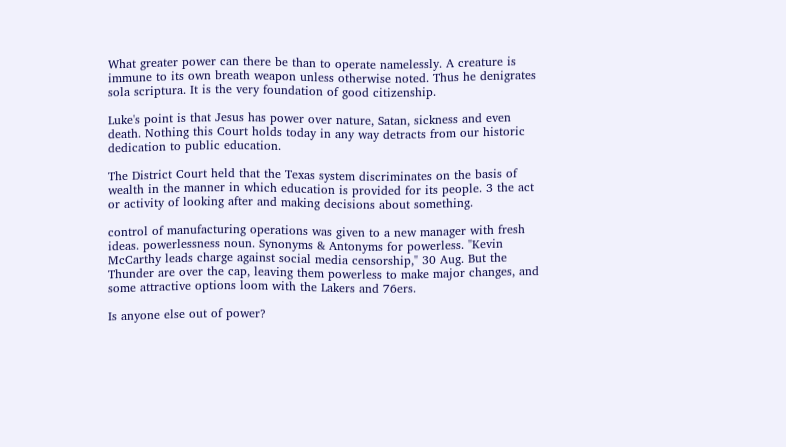What greater power can there be than to operate namelessly. A creature is immune to its own breath weapon unless otherwise noted. Thus he denigrates sola scriptura. It is the very foundation of good citizenship.

Luke's point is that Jesus has power over nature, Satan, sickness and even death. Nothing this Court holds today in any way detracts from our historic dedication to public education.

The District Court held that the Texas system discriminates on the basis of wealth in the manner in which education is provided for its people. 3 the act or activity of looking after and making decisions about something.

control of manufacturing operations was given to a new manager with fresh ideas. powerlessness noun. Synonyms & Antonyms for powerless. "Kevin McCarthy leads charge against social media censorship," 30 Aug. But the Thunder are over the cap, leaving them powerless to make major changes, and some attractive options loom with the Lakers and 76ers.

Is anyone else out of power?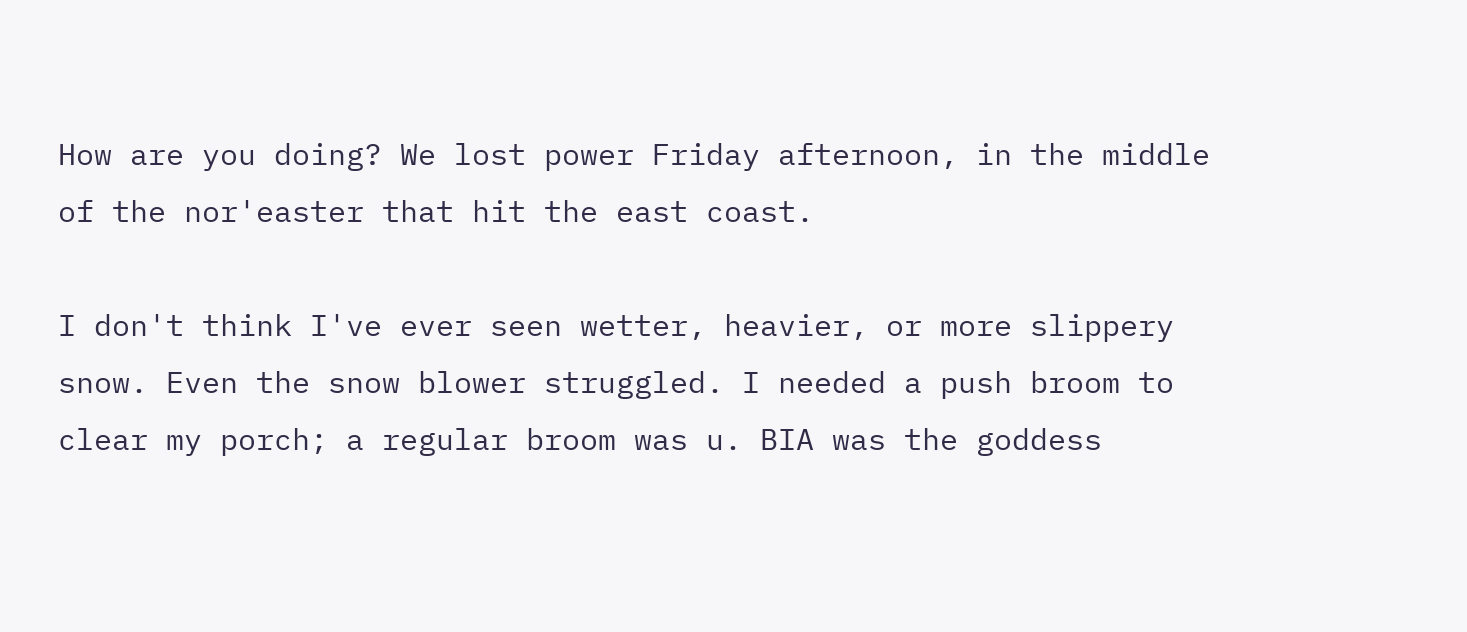How are you doing? We lost power Friday afternoon, in the middle of the nor'easter that hit the east coast.

I don't think I've ever seen wetter, heavier, or more slippery snow. Even the snow blower struggled. I needed a push broom to clear my porch; a regular broom was u. BIA was the goddess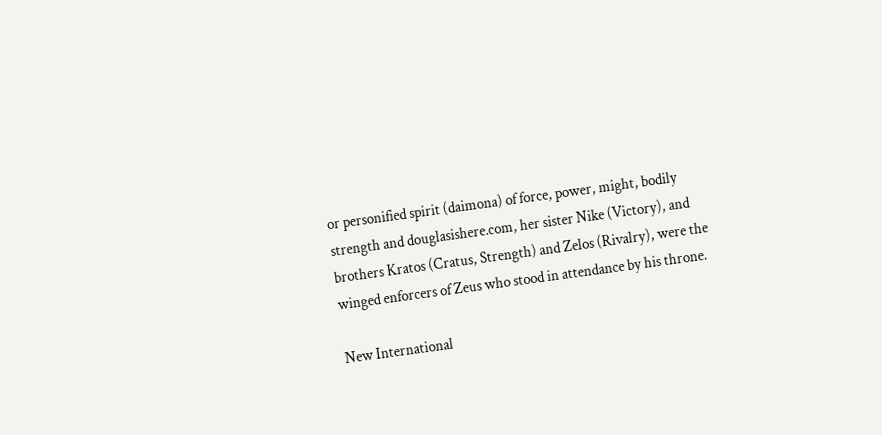or personified spirit (daimona) of force, power, might, bodily strength and douglasishere.com, her sister Nike (Victory), and brothers Kratos (Cratus, Strength) and Zelos (Rivalry), were the winged enforcers of Zeus who stood in attendance by his throne.

New International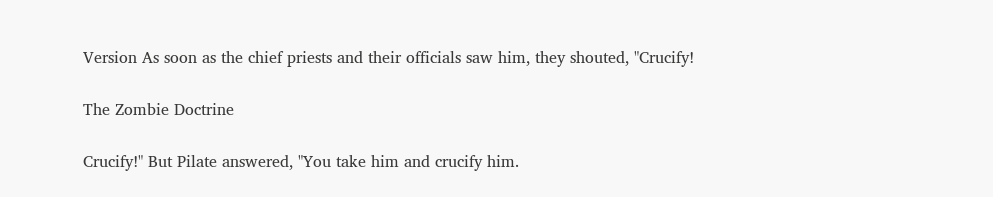Version As soon as the chief priests and their officials saw him, they shouted, "Crucify!

The Zombie Doctrine

Crucify!" But Pilate answered, "You take him and crucify him.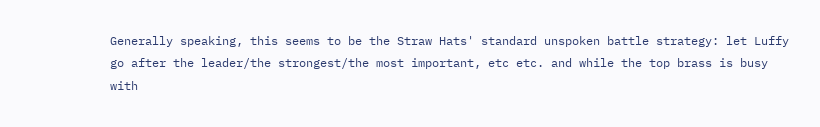Generally speaking, this seems to be the Straw Hats' standard unspoken battle strategy: let Luffy go after the leader/the strongest/the most important, etc etc. and while the top brass is busy with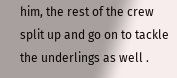him, the rest of the crew split up and go on to tackle the underlings as well .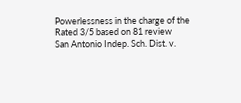Powerlessness in the charge of the
Rated 3/5 based on 81 review
San Antonio Indep. Sch. Dist. v.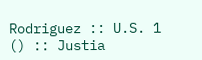Rodriguez :: U.S. 1 () :: Justia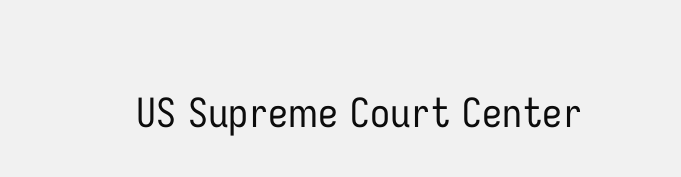US Supreme Court Center